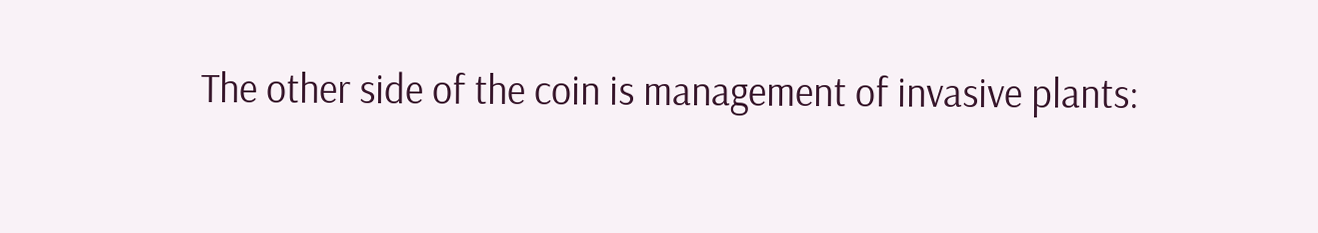The other side of the coin is management of invasive plants: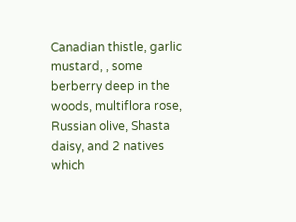Canadian thistle, garlic mustard, , some berberry deep in the woods, multiflora rose, Russian olive, Shasta daisy, and 2 natives which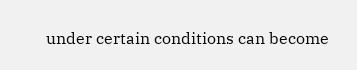under certain conditions can become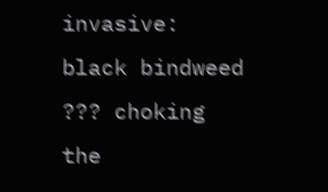invasive: black bindweed ??? choking the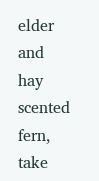elder and hay scented fern, take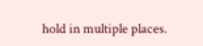hold in multiple places.